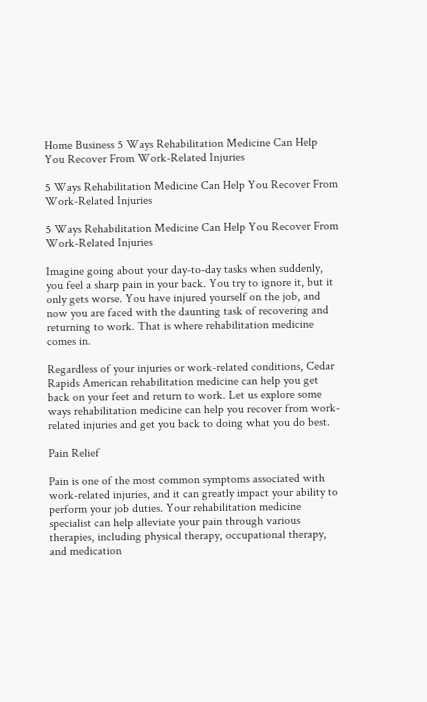Home Business 5 Ways Rehabilitation Medicine Can Help You Recover From Work-Related Injuries

5 Ways Rehabilitation Medicine Can Help You Recover From Work-Related Injuries

5 Ways Rehabilitation Medicine Can Help You Recover From Work-Related Injuries

Imagine going about your day-to-day tasks when suddenly, you feel a sharp pain in your back. You try to ignore it, but it only gets worse. You have injured yourself on the job, and now you are faced with the daunting task of recovering and returning to work. That is where rehabilitation medicine comes in.

Regardless of your injuries or work-related conditions, Cedar Rapids American rehabilitation medicine can help you get back on your feet and return to work. Let us explore some ways rehabilitation medicine can help you recover from work-related injuries and get you back to doing what you do best.

Pain Relief

Pain is one of the most common symptoms associated with work-related injuries, and it can greatly impact your ability to perform your job duties. Your rehabilitation medicine specialist can help alleviate your pain through various therapies, including physical therapy, occupational therapy, and medication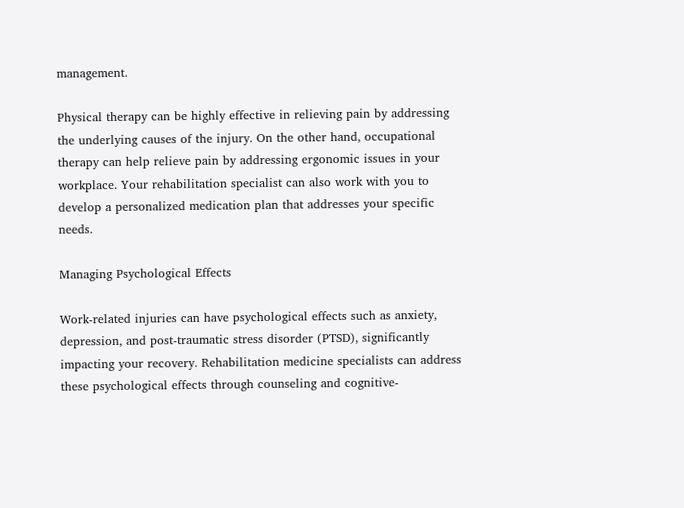management.

Physical therapy can be highly effective in relieving pain by addressing the underlying causes of the injury. On the other hand, occupational therapy can help relieve pain by addressing ergonomic issues in your workplace. Your rehabilitation specialist can also work with you to develop a personalized medication plan that addresses your specific needs.

Managing Psychological Effects

Work-related injuries can have psychological effects such as anxiety, depression, and post-traumatic stress disorder (PTSD), significantly impacting your recovery. Rehabilitation medicine specialists can address these psychological effects through counseling and cognitive-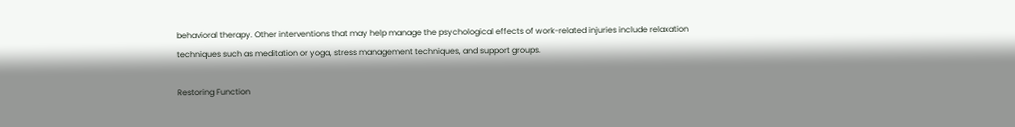behavioral therapy. Other interventions that may help manage the psychological effects of work-related injuries include relaxation techniques such as meditation or yoga, stress management techniques, and support groups.

Restoring Function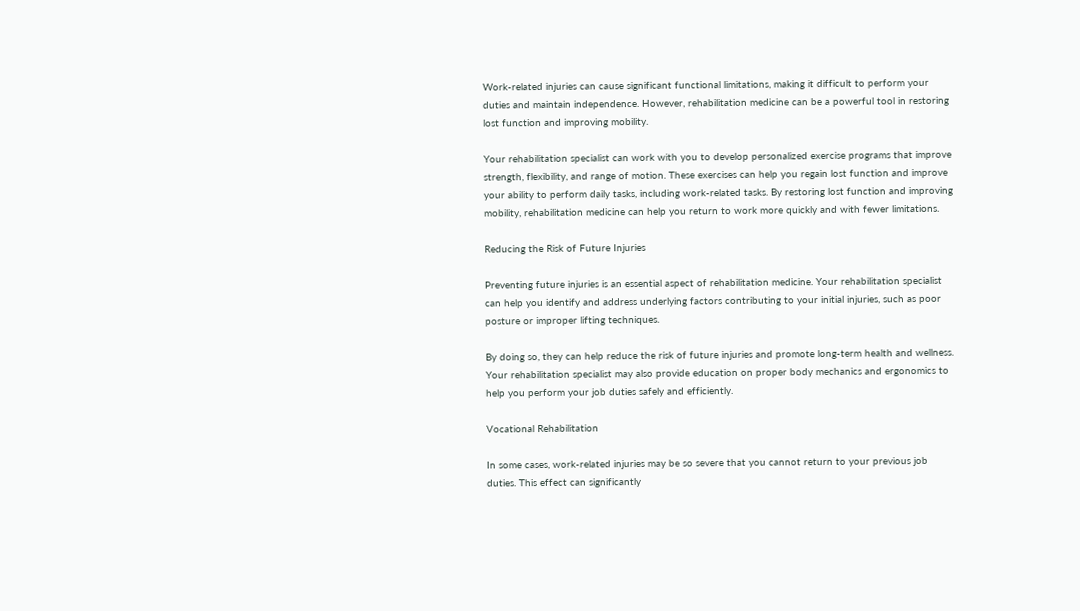Work-related injuries can cause significant functional limitations, making it difficult to perform your duties and maintain independence. However, rehabilitation medicine can be a powerful tool in restoring lost function and improving mobility.

Your rehabilitation specialist can work with you to develop personalized exercise programs that improve strength, flexibility, and range of motion. These exercises can help you regain lost function and improve your ability to perform daily tasks, including work-related tasks. By restoring lost function and improving mobility, rehabilitation medicine can help you return to work more quickly and with fewer limitations.

Reducing the Risk of Future Injuries

Preventing future injuries is an essential aspect of rehabilitation medicine. Your rehabilitation specialist can help you identify and address underlying factors contributing to your initial injuries, such as poor posture or improper lifting techniques.

By doing so, they can help reduce the risk of future injuries and promote long-term health and wellness. Your rehabilitation specialist may also provide education on proper body mechanics and ergonomics to help you perform your job duties safely and efficiently.

Vocational Rehabilitation

In some cases, work-related injuries may be so severe that you cannot return to your previous job duties. This effect can significantly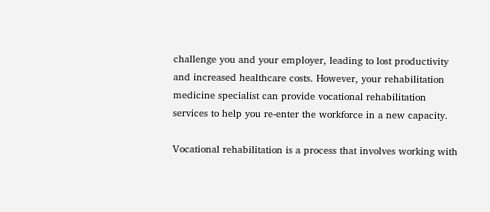challenge you and your employer, leading to lost productivity and increased healthcare costs. However, your rehabilitation medicine specialist can provide vocational rehabilitation services to help you re-enter the workforce in a new capacity.

Vocational rehabilitation is a process that involves working with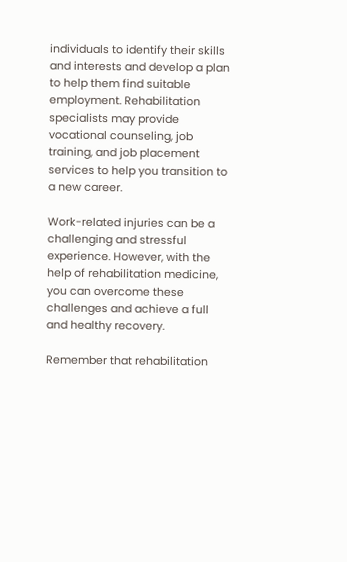individuals to identify their skills and interests and develop a plan to help them find suitable employment. Rehabilitation specialists may provide vocational counseling, job training, and job placement services to help you transition to a new career.

Work-related injuries can be a challenging and stressful experience. However, with the help of rehabilitation medicine, you can overcome these challenges and achieve a full and healthy recovery.

Remember that rehabilitation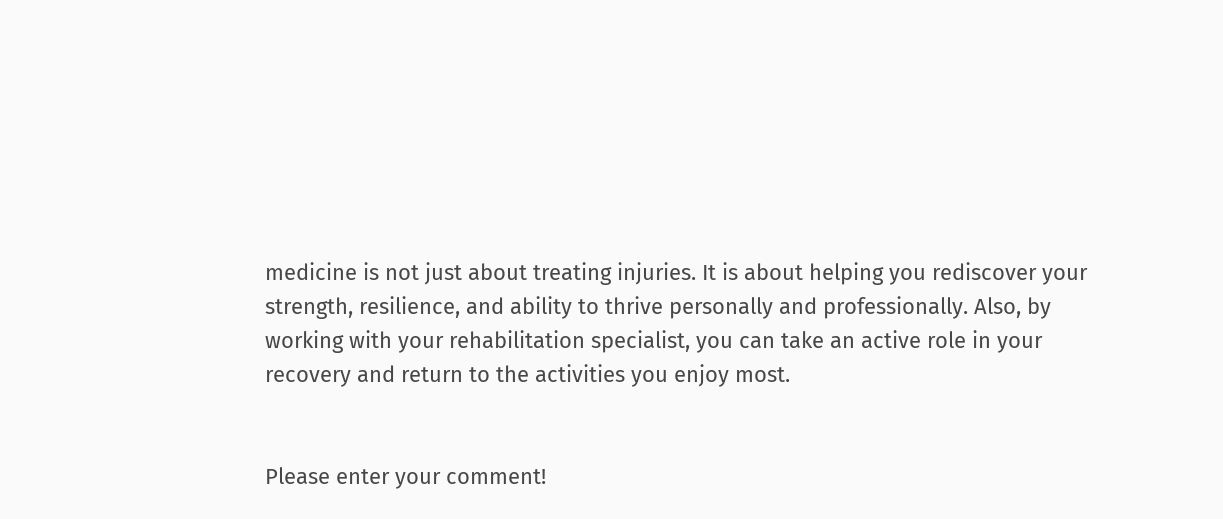medicine is not just about treating injuries. It is about helping you rediscover your strength, resilience, and ability to thrive personally and professionally. Also, by working with your rehabilitation specialist, you can take an active role in your recovery and return to the activities you enjoy most.


Please enter your comment!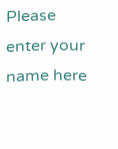Please enter your name here